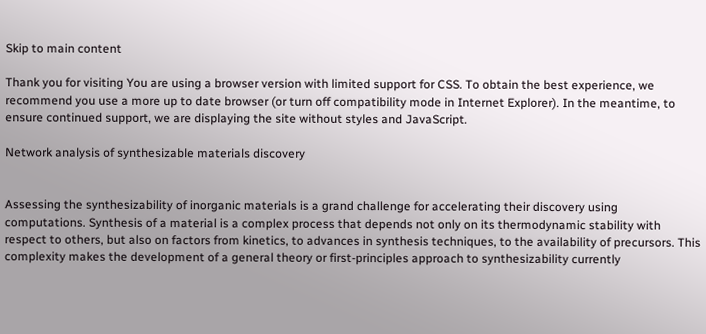Skip to main content

Thank you for visiting You are using a browser version with limited support for CSS. To obtain the best experience, we recommend you use a more up to date browser (or turn off compatibility mode in Internet Explorer). In the meantime, to ensure continued support, we are displaying the site without styles and JavaScript.

Network analysis of synthesizable materials discovery


Assessing the synthesizability of inorganic materials is a grand challenge for accelerating their discovery using computations. Synthesis of a material is a complex process that depends not only on its thermodynamic stability with respect to others, but also on factors from kinetics, to advances in synthesis techniques, to the availability of precursors. This complexity makes the development of a general theory or first-principles approach to synthesizability currently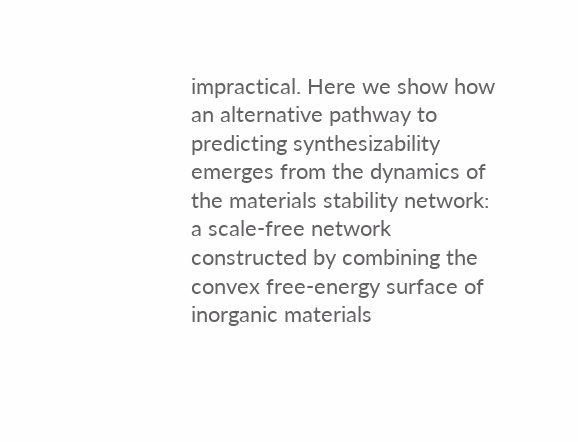impractical. Here we show how an alternative pathway to predicting synthesizability emerges from the dynamics of the materials stability network: a scale-free network constructed by combining the convex free-energy surface of inorganic materials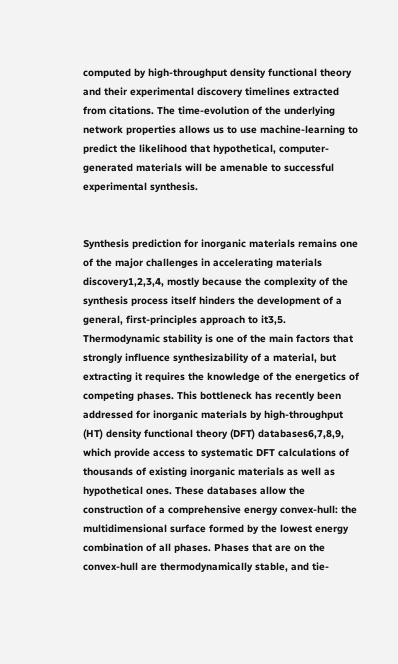computed by high-throughput density functional theory and their experimental discovery timelines extracted from citations. The time-evolution of the underlying network properties allows us to use machine-learning to predict the likelihood that hypothetical, computer-generated materials will be amenable to successful experimental synthesis.


Synthesis prediction for inorganic materials remains one of the major challenges in accelerating materials discovery1,2,3,4, mostly because the complexity of the synthesis process itself hinders the development of a general, first-principles approach to it3,5. Thermodynamic stability is one of the main factors that strongly influence synthesizability of a material, but extracting it requires the knowledge of the energetics of competing phases. This bottleneck has recently been addressed for inorganic materials by high-throughput (HT) density functional theory (DFT) databases6,7,8,9, which provide access to systematic DFT calculations of thousands of existing inorganic materials as well as hypothetical ones. These databases allow the construction of a comprehensive energy convex-hull: the multidimensional surface formed by the lowest energy combination of all phases. Phases that are on the convex-hull are thermodynamically stable, and tie-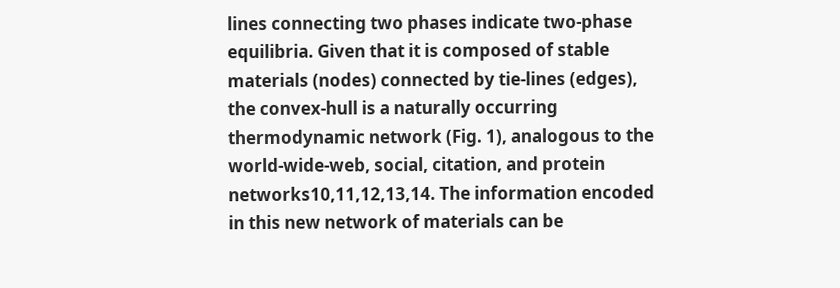lines connecting two phases indicate two-phase equilibria. Given that it is composed of stable materials (nodes) connected by tie-lines (edges), the convex-hull is a naturally occurring thermodynamic network (Fig. 1), analogous to the world-wide-web, social, citation, and protein networks10,11,12,13,14. The information encoded in this new network of materials can be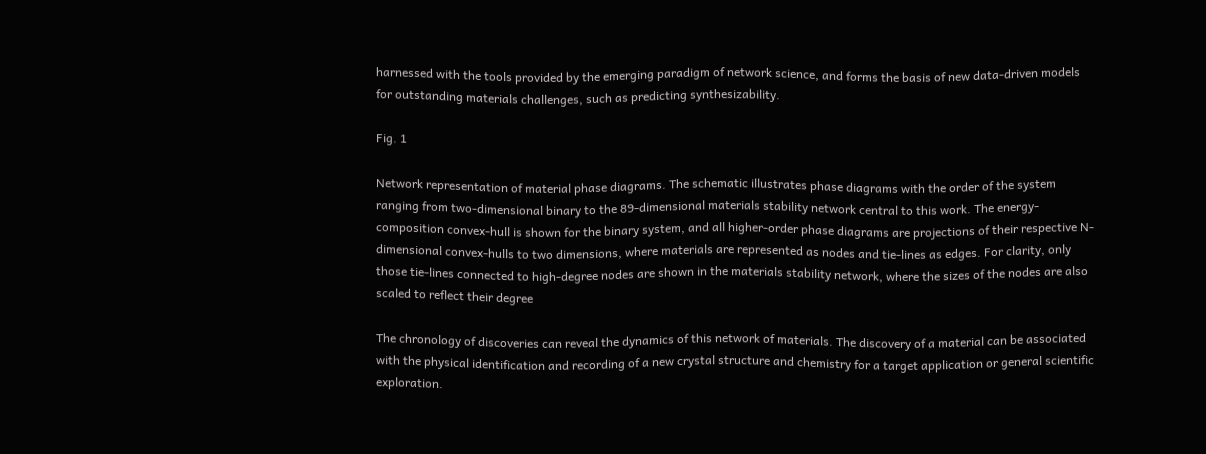harnessed with the tools provided by the emerging paradigm of network science, and forms the basis of new data-driven models for outstanding materials challenges, such as predicting synthesizability.

Fig. 1

Network representation of material phase diagrams. The schematic illustrates phase diagrams with the order of the system ranging from two-dimensional binary to the 89-dimensional materials stability network central to this work. The energy-composition convex-hull is shown for the binary system, and all higher-order phase diagrams are projections of their respective N-dimensional convex-hulls to two dimensions, where materials are represented as nodes and tie-lines as edges. For clarity, only those tie-lines connected to high-degree nodes are shown in the materials stability network, where the sizes of the nodes are also scaled to reflect their degree

The chronology of discoveries can reveal the dynamics of this network of materials. The discovery of a material can be associated with the physical identification and recording of a new crystal structure and chemistry for a target application or general scientific exploration.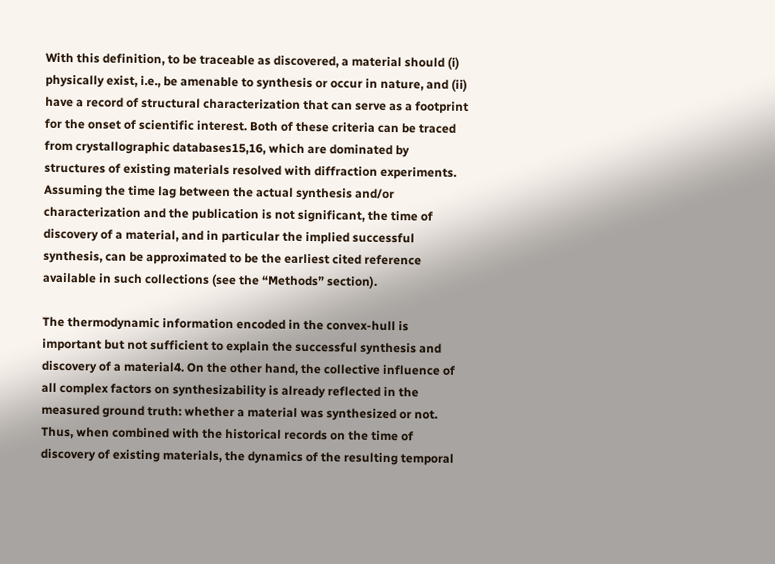With this definition, to be traceable as discovered, a material should (i) physically exist, i.e., be amenable to synthesis or occur in nature, and (ii) have a record of structural characterization that can serve as a footprint for the onset of scientific interest. Both of these criteria can be traced from crystallographic databases15,16, which are dominated by structures of existing materials resolved with diffraction experiments. Assuming the time lag between the actual synthesis and/or characterization and the publication is not significant, the time of discovery of a material, and in particular the implied successful synthesis, can be approximated to be the earliest cited reference available in such collections (see the “Methods” section).

The thermodynamic information encoded in the convex-hull is important but not sufficient to explain the successful synthesis and discovery of a material4. On the other hand, the collective influence of all complex factors on synthesizability is already reflected in the measured ground truth: whether a material was synthesized or not. Thus, when combined with the historical records on the time of discovery of existing materials, the dynamics of the resulting temporal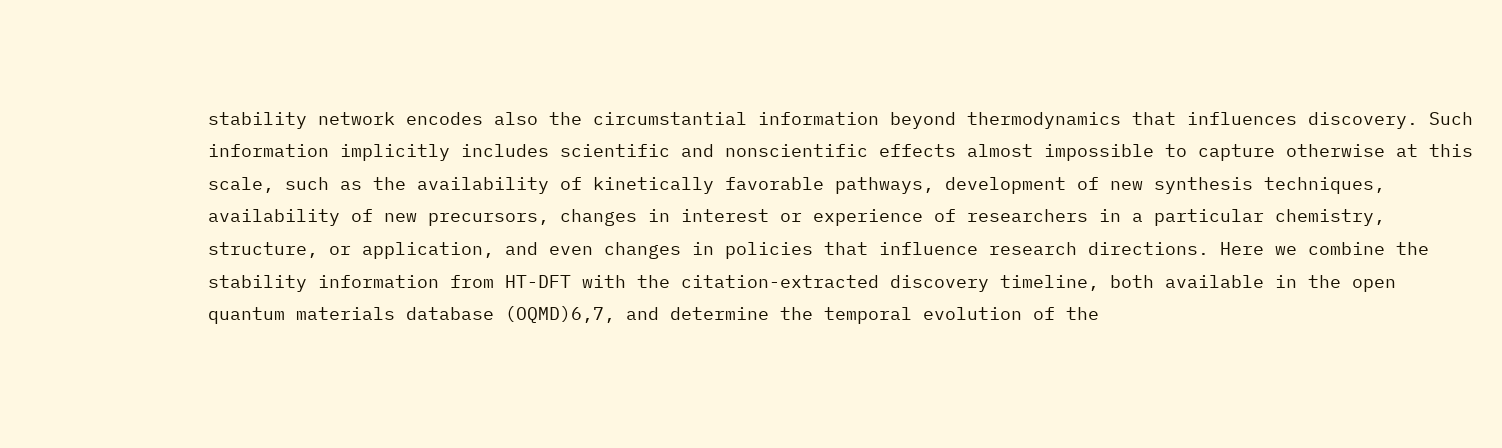stability network encodes also the circumstantial information beyond thermodynamics that influences discovery. Such information implicitly includes scientific and nonscientific effects almost impossible to capture otherwise at this scale, such as the availability of kinetically favorable pathways, development of new synthesis techniques, availability of new precursors, changes in interest or experience of researchers in a particular chemistry, structure, or application, and even changes in policies that influence research directions. Here we combine the stability information from HT-DFT with the citation-extracted discovery timeline, both available in the open quantum materials database (OQMD)6,7, and determine the temporal evolution of the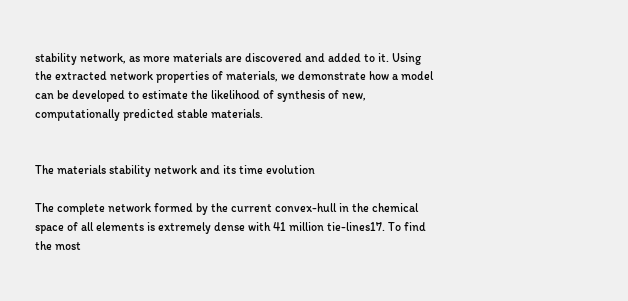stability network, as more materials are discovered and added to it. Using the extracted network properties of materials, we demonstrate how a model can be developed to estimate the likelihood of synthesis of new, computationally predicted stable materials.


The materials stability network and its time evolution

The complete network formed by the current convex-hull in the chemical space of all elements is extremely dense with 41 million tie-lines17. To find the most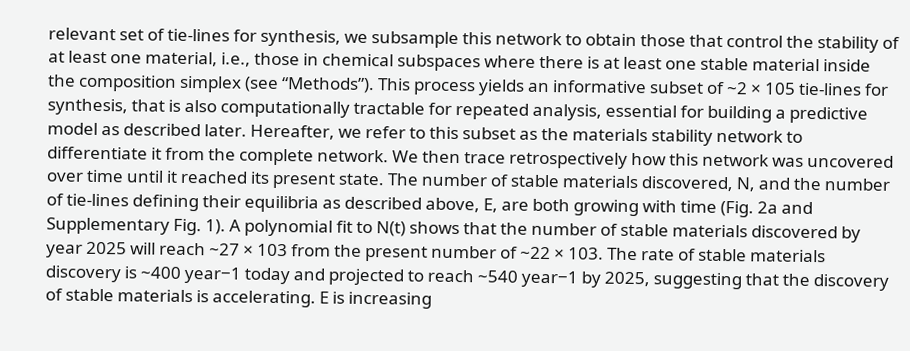relevant set of tie-lines for synthesis, we subsample this network to obtain those that control the stability of at least one material, i.e., those in chemical subspaces where there is at least one stable material inside the composition simplex (see “Methods”). This process yields an informative subset of ~2 × 105 tie-lines for synthesis, that is also computationally tractable for repeated analysis, essential for building a predictive model as described later. Hereafter, we refer to this subset as the materials stability network to differentiate it from the complete network. We then trace retrospectively how this network was uncovered over time until it reached its present state. The number of stable materials discovered, N, and the number of tie-lines defining their equilibria as described above, E, are both growing with time (Fig. 2a and Supplementary Fig. 1). A polynomial fit to N(t) shows that the number of stable materials discovered by year 2025 will reach ~27 × 103 from the present number of ~22 × 103. The rate of stable materials discovery is ~400 year−1 today and projected to reach ~540 year−1 by 2025, suggesting that the discovery of stable materials is accelerating. E is increasing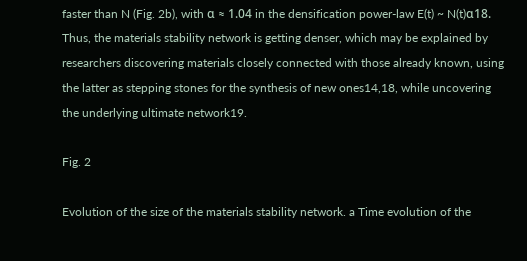faster than N (Fig. 2b), with α ≈ 1.04 in the densification power-law E(t) ~ N(t)α18. Thus, the materials stability network is getting denser, which may be explained by researchers discovering materials closely connected with those already known, using the latter as stepping stones for the synthesis of new ones14,18, while uncovering the underlying ultimate network19.

Fig. 2

Evolution of the size of the materials stability network. a Time evolution of the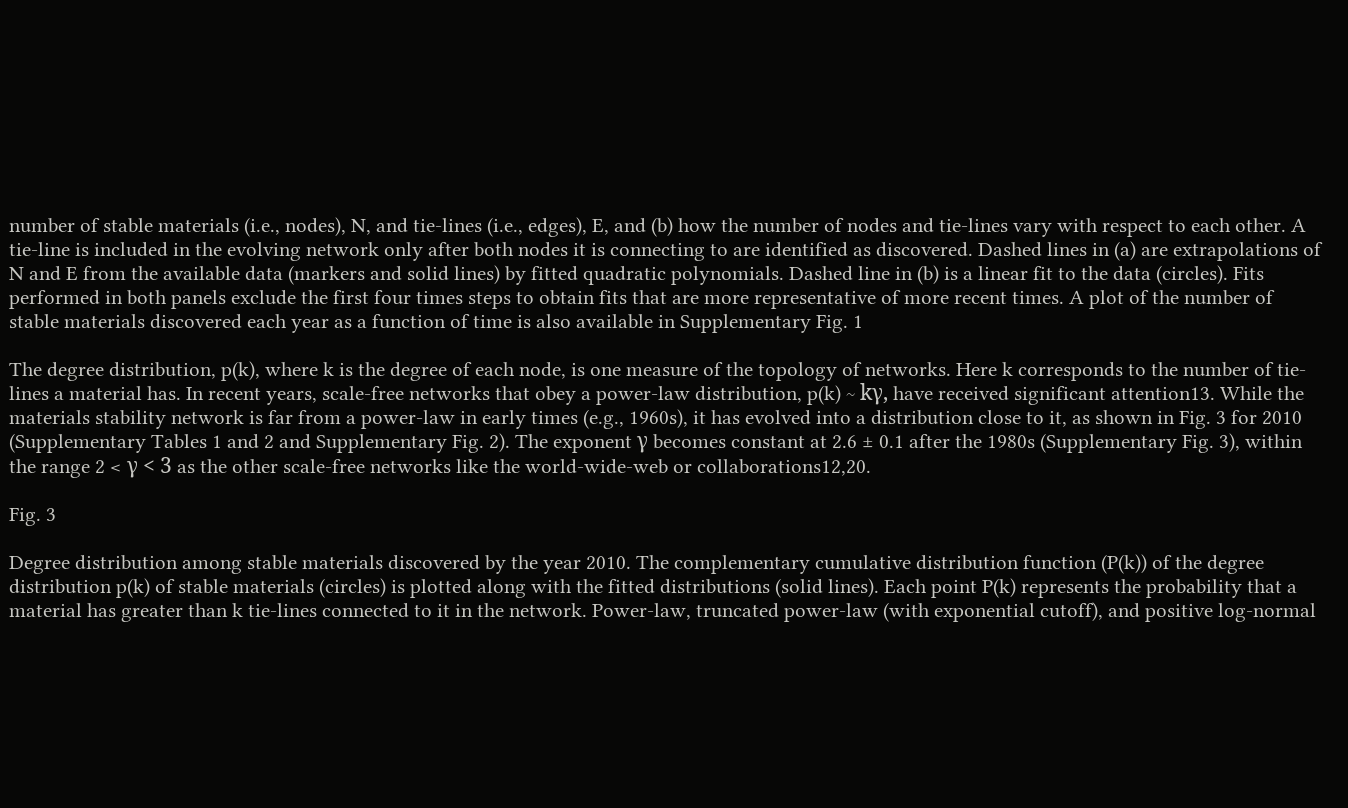number of stable materials (i.e., nodes), N, and tie-lines (i.e., edges), E, and (b) how the number of nodes and tie-lines vary with respect to each other. A tie-line is included in the evolving network only after both nodes it is connecting to are identified as discovered. Dashed lines in (a) are extrapolations of N and E from the available data (markers and solid lines) by fitted quadratic polynomials. Dashed line in (b) is a linear fit to the data (circles). Fits performed in both panels exclude the first four times steps to obtain fits that are more representative of more recent times. A plot of the number of stable materials discovered each year as a function of time is also available in Supplementary Fig. 1

The degree distribution, p(k), where k is the degree of each node, is one measure of the topology of networks. Here k corresponds to the number of tie-lines a material has. In recent years, scale-free networks that obey a power-law distribution, p(k) ~ kγ, have received significant attention13. While the materials stability network is far from a power-law in early times (e.g., 1960s), it has evolved into a distribution close to it, as shown in Fig. 3 for 2010 (Supplementary Tables 1 and 2 and Supplementary Fig. 2). The exponent γ becomes constant at 2.6 ± 0.1 after the 1980s (Supplementary Fig. 3), within the range 2 < γ < 3 as the other scale-free networks like the world-wide-web or collaborations12,20.

Fig. 3

Degree distribution among stable materials discovered by the year 2010. The complementary cumulative distribution function (P(k)) of the degree distribution p(k) of stable materials (circles) is plotted along with the fitted distributions (solid lines). Each point P(k) represents the probability that a material has greater than k tie-lines connected to it in the network. Power-law, truncated power-law (with exponential cutoff), and positive log-normal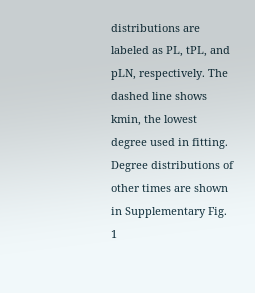distributions are labeled as PL, tPL, and pLN, respectively. The dashed line shows kmin, the lowest degree used in fitting. Degree distributions of other times are shown in Supplementary Fig. 1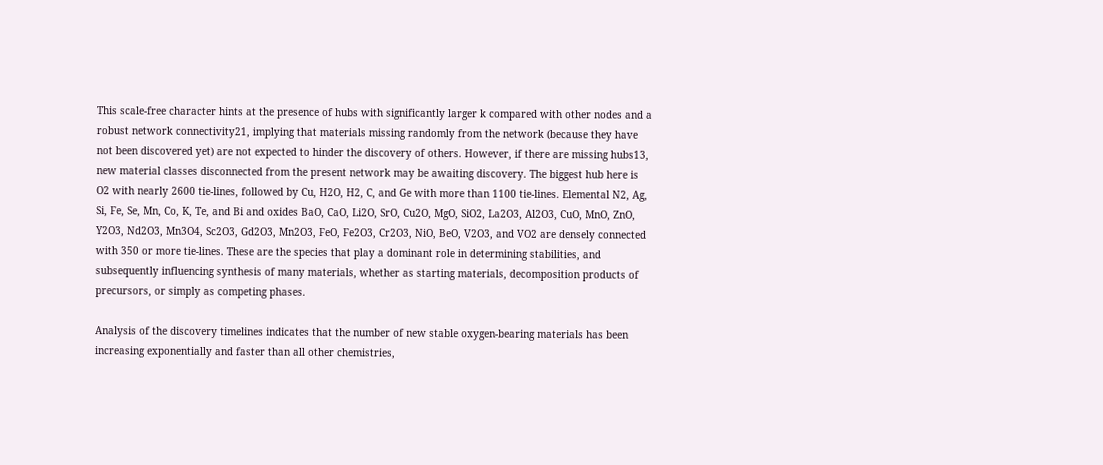This scale-free character hints at the presence of hubs with significantly larger k compared with other nodes and a robust network connectivity21, implying that materials missing randomly from the network (because they have not been discovered yet) are not expected to hinder the discovery of others. However, if there are missing hubs13, new material classes disconnected from the present network may be awaiting discovery. The biggest hub here is O2 with nearly 2600 tie-lines, followed by Cu, H2O, H2, C, and Ge with more than 1100 tie-lines. Elemental N2, Ag, Si, Fe, Se, Mn, Co, K, Te, and Bi and oxides BaO, CaO, Li2O, SrO, Cu2O, MgO, SiO2, La2O3, Al2O3, CuO, MnO, ZnO, Y2O3, Nd2O3, Mn3O4, Sc2O3, Gd2O3, Mn2O3, FeO, Fe2O3, Cr2O3, NiO, BeO, V2O3, and VO2 are densely connected with 350 or more tie-lines. These are the species that play a dominant role in determining stabilities, and subsequently influencing synthesis of many materials, whether as starting materials, decomposition products of precursors, or simply as competing phases.

Analysis of the discovery timelines indicates that the number of new stable oxygen-bearing materials has been increasing exponentially and faster than all other chemistries,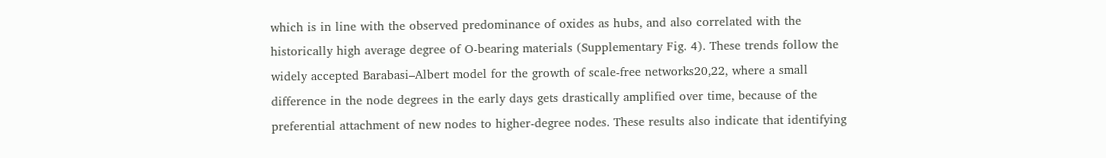which is in line with the observed predominance of oxides as hubs, and also correlated with the historically high average degree of O-bearing materials (Supplementary Fig. 4). These trends follow the widely accepted Barabasi–Albert model for the growth of scale-free networks20,22, where a small difference in the node degrees in the early days gets drastically amplified over time, because of the preferential attachment of new nodes to higher-degree nodes. These results also indicate that identifying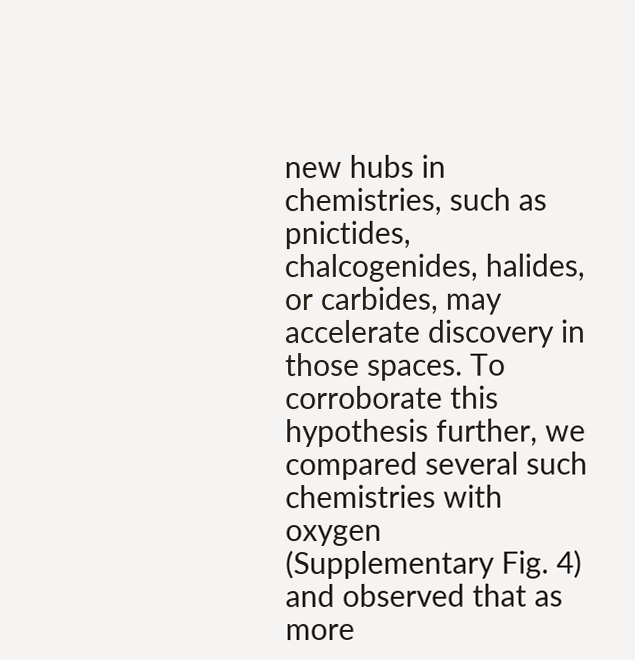new hubs in chemistries, such as pnictides, chalcogenides, halides, or carbides, may accelerate discovery in those spaces. To corroborate this hypothesis further, we compared several such chemistries with oxygen (Supplementary Fig. 4) and observed that as more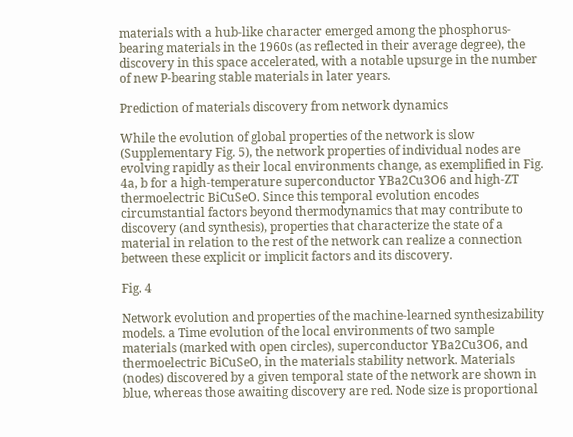materials with a hub-like character emerged among the phosphorus-bearing materials in the 1960s (as reflected in their average degree), the discovery in this space accelerated, with a notable upsurge in the number of new P-bearing stable materials in later years.

Prediction of materials discovery from network dynamics

While the evolution of global properties of the network is slow (Supplementary Fig. 5), the network properties of individual nodes are evolving rapidly as their local environments change, as exemplified in Fig. 4a, b for a high-temperature superconductor YBa2Cu3O6 and high-ZT thermoelectric BiCuSeO. Since this temporal evolution encodes circumstantial factors beyond thermodynamics that may contribute to discovery (and synthesis), properties that characterize the state of a material in relation to the rest of the network can realize a connection between these explicit or implicit factors and its discovery.

Fig. 4

Network evolution and properties of the machine-learned synthesizability models. a Time evolution of the local environments of two sample materials (marked with open circles), superconductor YBa2Cu3O6, and thermoelectric BiCuSeO, in the materials stability network. Materials (nodes) discovered by a given temporal state of the network are shown in blue, whereas those awaiting discovery are red. Node size is proportional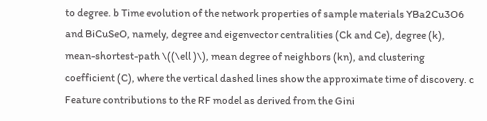to degree. b Time evolution of the network properties of sample materials YBa2Cu3O6 and BiCuSeO, namely, degree and eigenvector centralities (Ck and Ce), degree (k), mean-shortest-path \((\ell )\), mean degree of neighbors (kn), and clustering coefficient (C), where the vertical dashed lines show the approximate time of discovery. c Feature contributions to the RF model as derived from the Gini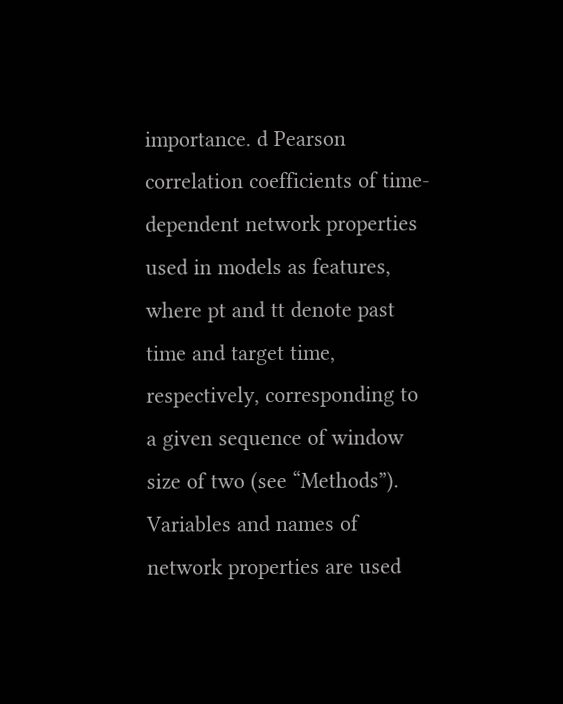importance. d Pearson correlation coefficients of time-dependent network properties used in models as features, where pt and tt denote past time and target time, respectively, corresponding to a given sequence of window size of two (see “Methods”). Variables and names of network properties are used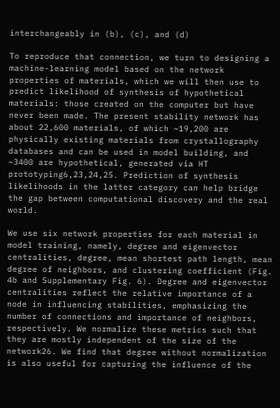interchangeably in (b), (c), and (d)

To reproduce that connection, we turn to designing a machine-learning model based on the network properties of materials, which we will then use to predict likelihood of synthesis of hypothetical materials: those created on the computer but have never been made. The present stability network has about 22,600 materials, of which ~19,200 are physically existing materials from crystallography databases and can be used in model building, and ~3400 are hypothetical, generated via HT prototyping6,23,24,25. Prediction of synthesis likelihoods in the latter category can help bridge the gap between computational discovery and the real world.

We use six network properties for each material in model training, namely, degree and eigenvector centralities, degree, mean shortest path length, mean degree of neighbors, and clustering coefficient (Fig. 4b and Supplementary Fig. 6). Degree and eigenvector centralities reflect the relative importance of a node in influencing stabilities, emphasizing the number of connections and importance of neighbors, respectively. We normalize these metrics such that they are mostly independent of the size of the network26. We find that degree without normalization is also useful for capturing the influence of the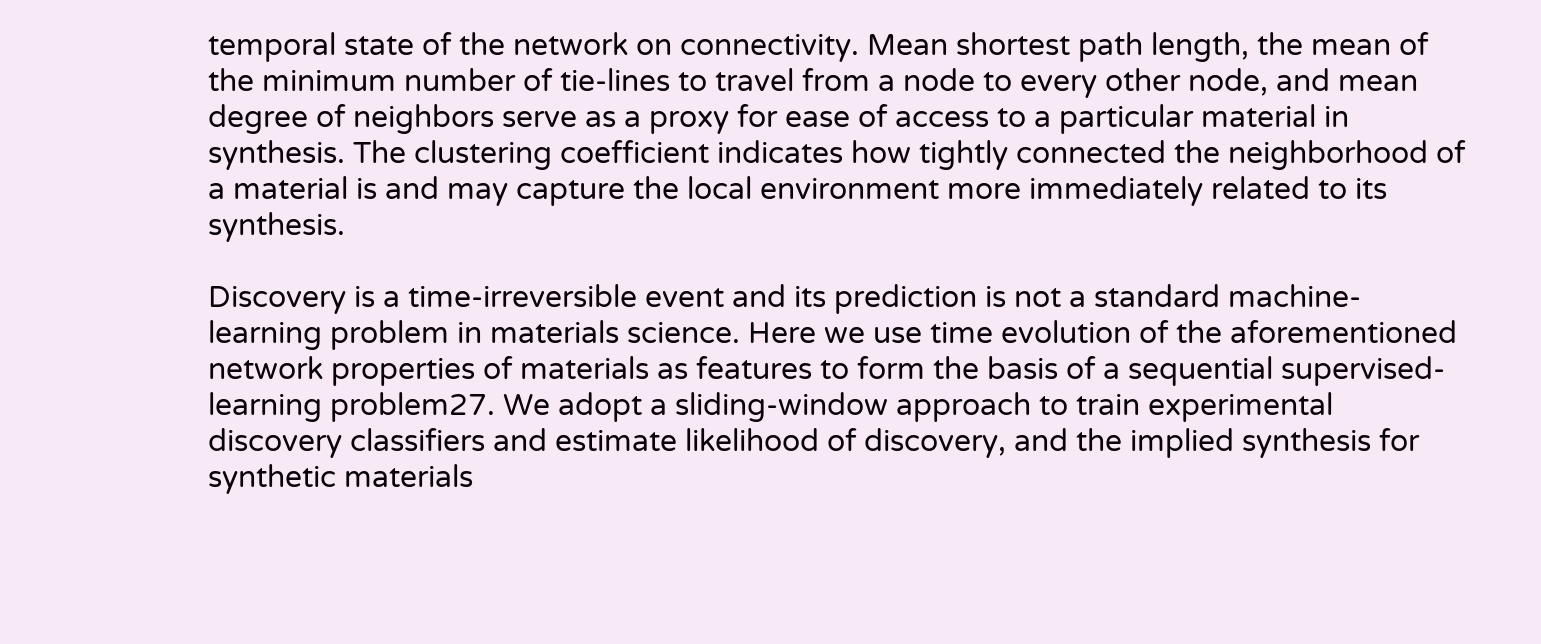temporal state of the network on connectivity. Mean shortest path length, the mean of the minimum number of tie-lines to travel from a node to every other node, and mean degree of neighbors serve as a proxy for ease of access to a particular material in synthesis. The clustering coefficient indicates how tightly connected the neighborhood of a material is and may capture the local environment more immediately related to its synthesis.

Discovery is a time-irreversible event and its prediction is not a standard machine-learning problem in materials science. Here we use time evolution of the aforementioned network properties of materials as features to form the basis of a sequential supervised-learning problem27. We adopt a sliding-window approach to train experimental discovery classifiers and estimate likelihood of discovery, and the implied synthesis for synthetic materials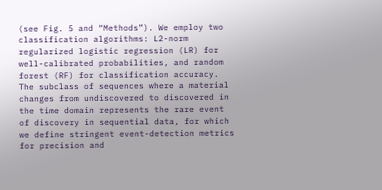(see Fig. 5 and “Methods”). We employ two classification algorithms: L2-norm regularized logistic regression (LR) for well-calibrated probabilities, and random forest (RF) for classification accuracy. The subclass of sequences where a material changes from undiscovered to discovered in the time domain represents the rare event of discovery in sequential data, for which we define stringent event-detection metrics for precision and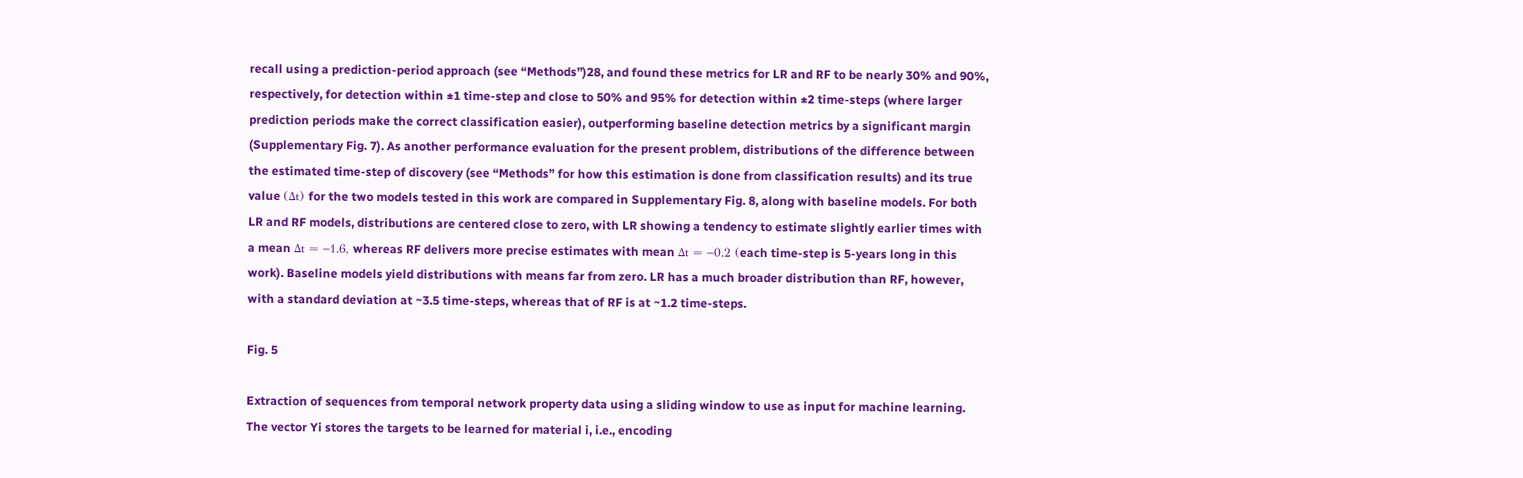recall using a prediction-period approach (see “Methods”)28, and found these metrics for LR and RF to be nearly 30% and 90%, respectively, for detection within ±1 time-step and close to 50% and 95% for detection within ±2 time-steps (where larger prediction periods make the correct classification easier), outperforming baseline detection metrics by a significant margin (Supplementary Fig. 7). As another performance evaluation for the present problem, distributions of the difference between the estimated time-step of discovery (see “Methods” for how this estimation is done from classification results) and its true value (Δt) for the two models tested in this work are compared in Supplementary Fig. 8, along with baseline models. For both LR and RF models, distributions are centered close to zero, with LR showing a tendency to estimate slightly earlier times with a mean Δt ≈ −1.6, whereas RF delivers more precise estimates with mean Δt ≈ −0.2 (each time-step is 5-years long in this work). Baseline models yield distributions with means far from zero. LR has a much broader distribution than RF, however, with a standard deviation at ~3.5 time-steps, whereas that of RF is at ~1.2 time-steps.

Fig. 5

Extraction of sequences from temporal network property data using a sliding window to use as input for machine learning. The vector Yi stores the targets to be learned for material i, i.e., encoding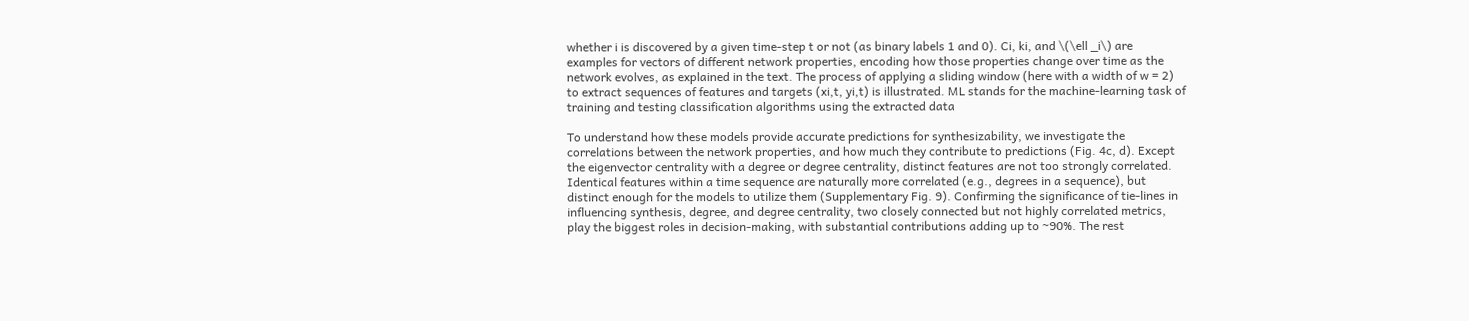whether i is discovered by a given time-step t or not (as binary labels 1 and 0). Ci, ki, and \(\ell _i\) are examples for vectors of different network properties, encoding how those properties change over time as the network evolves, as explained in the text. The process of applying a sliding window (here with a width of w = 2) to extract sequences of features and targets (xi,t, yi,t) is illustrated. ML stands for the machine-learning task of training and testing classification algorithms using the extracted data

To understand how these models provide accurate predictions for synthesizability, we investigate the correlations between the network properties, and how much they contribute to predictions (Fig. 4c, d). Except the eigenvector centrality with a degree or degree centrality, distinct features are not too strongly correlated. Identical features within a time sequence are naturally more correlated (e.g., degrees in a sequence), but distinct enough for the models to utilize them (Supplementary Fig. 9). Confirming the significance of tie-lines in influencing synthesis, degree, and degree centrality, two closely connected but not highly correlated metrics, play the biggest roles in decision-making, with substantial contributions adding up to ~90%. The rest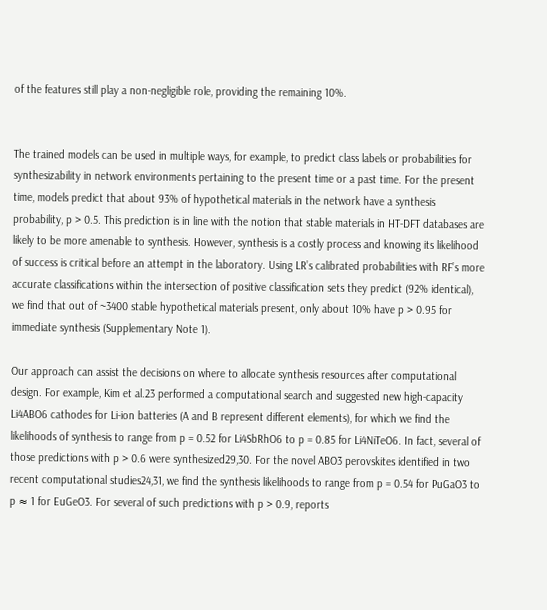of the features still play a non-negligible role, providing the remaining 10%.


The trained models can be used in multiple ways, for example, to predict class labels or probabilities for synthesizability in network environments pertaining to the present time or a past time. For the present time, models predict that about 93% of hypothetical materials in the network have a synthesis probability, p > 0.5. This prediction is in line with the notion that stable materials in HT-DFT databases are likely to be more amenable to synthesis. However, synthesis is a costly process and knowing its likelihood of success is critical before an attempt in the laboratory. Using LR’s calibrated probabilities with RF’s more accurate classifications within the intersection of positive classification sets they predict (92% identical), we find that out of ~3400 stable hypothetical materials present, only about 10% have p > 0.95 for immediate synthesis (Supplementary Note 1).

Our approach can assist the decisions on where to allocate synthesis resources after computational design. For example, Kim et al.23 performed a computational search and suggested new high-capacity Li4ABO6 cathodes for Li-ion batteries (A and B represent different elements), for which we find the likelihoods of synthesis to range from p = 0.52 for Li4SbRhO6 to p = 0.85 for Li4NiTeO6. In fact, several of those predictions with p > 0.6 were synthesized29,30. For the novel ABO3 perovskites identified in two recent computational studies24,31, we find the synthesis likelihoods to range from p = 0.54 for PuGaO3 to p ≈ 1 for EuGeO3. For several of such predictions with p > 0.9, reports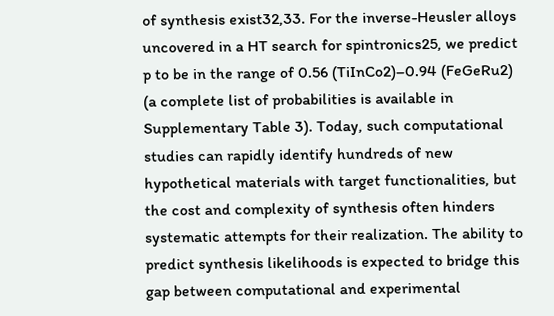of synthesis exist32,33. For the inverse-Heusler alloys uncovered in a HT search for spintronics25, we predict p to be in the range of 0.56 (TiInCo2)–0.94 (FeGeRu2) (a complete list of probabilities is available in Supplementary Table 3). Today, such computational studies can rapidly identify hundreds of new hypothetical materials with target functionalities, but the cost and complexity of synthesis often hinders systematic attempts for their realization. The ability to predict synthesis likelihoods is expected to bridge this gap between computational and experimental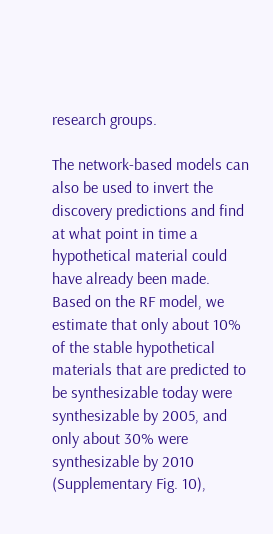research groups.

The network-based models can also be used to invert the discovery predictions and find at what point in time a hypothetical material could have already been made. Based on the RF model, we estimate that only about 10% of the stable hypothetical materials that are predicted to be synthesizable today were synthesizable by 2005, and only about 30% were synthesizable by 2010 (Supplementary Fig. 10),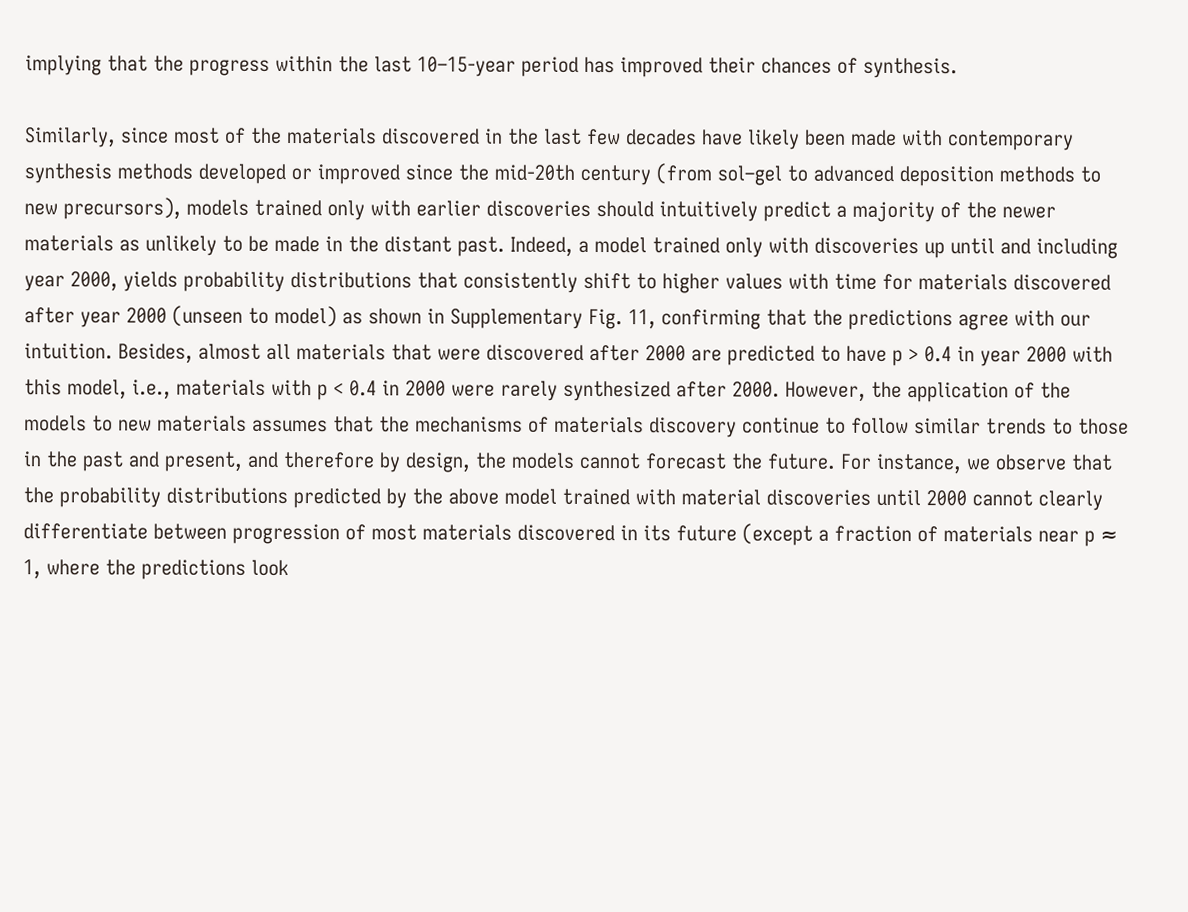implying that the progress within the last 10–15-year period has improved their chances of synthesis.

Similarly, since most of the materials discovered in the last few decades have likely been made with contemporary synthesis methods developed or improved since the mid-20th century (from sol–gel to advanced deposition methods to new precursors), models trained only with earlier discoveries should intuitively predict a majority of the newer materials as unlikely to be made in the distant past. Indeed, a model trained only with discoveries up until and including year 2000, yields probability distributions that consistently shift to higher values with time for materials discovered after year 2000 (unseen to model) as shown in Supplementary Fig. 11, confirming that the predictions agree with our intuition. Besides, almost all materials that were discovered after 2000 are predicted to have p > 0.4 in year 2000 with this model, i.e., materials with p < 0.4 in 2000 were rarely synthesized after 2000. However, the application of the models to new materials assumes that the mechanisms of materials discovery continue to follow similar trends to those in the past and present, and therefore by design, the models cannot forecast the future. For instance, we observe that the probability distributions predicted by the above model trained with material discoveries until 2000 cannot clearly differentiate between progression of most materials discovered in its future (except a fraction of materials near p ≈ 1, where the predictions look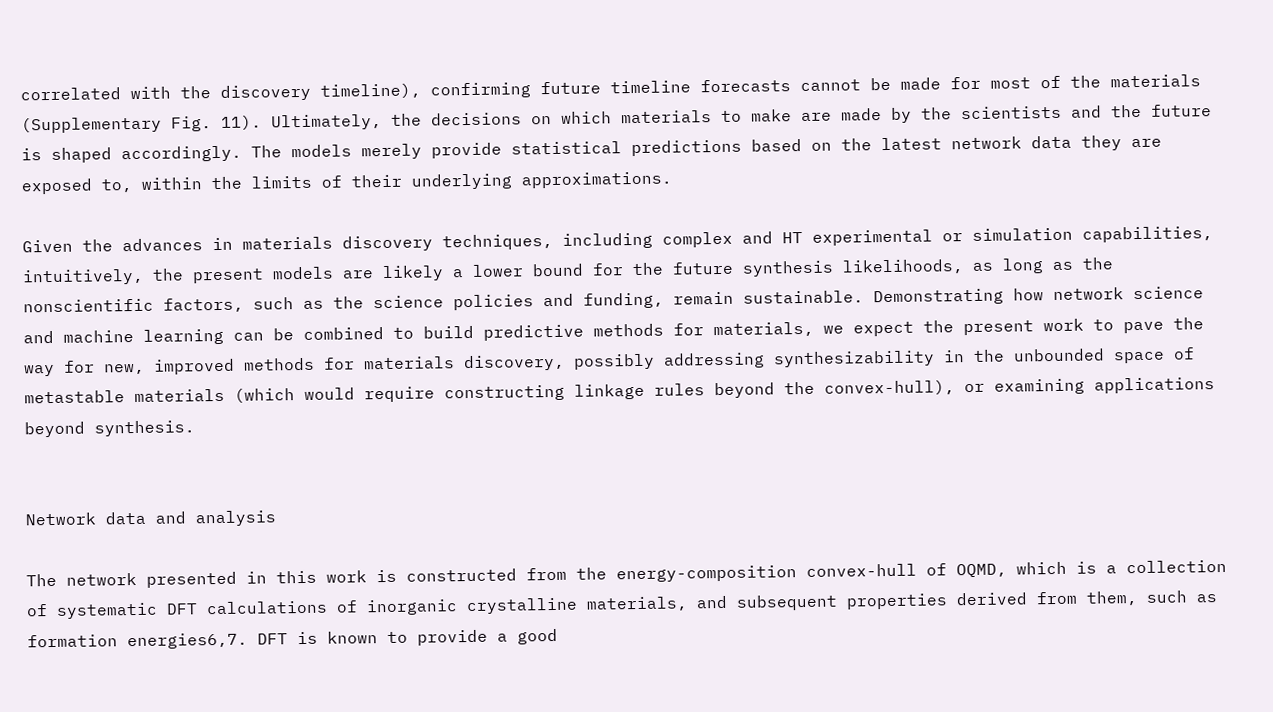correlated with the discovery timeline), confirming future timeline forecasts cannot be made for most of the materials (Supplementary Fig. 11). Ultimately, the decisions on which materials to make are made by the scientists and the future is shaped accordingly. The models merely provide statistical predictions based on the latest network data they are exposed to, within the limits of their underlying approximations.

Given the advances in materials discovery techniques, including complex and HT experimental or simulation capabilities, intuitively, the present models are likely a lower bound for the future synthesis likelihoods, as long as the nonscientific factors, such as the science policies and funding, remain sustainable. Demonstrating how network science and machine learning can be combined to build predictive methods for materials, we expect the present work to pave the way for new, improved methods for materials discovery, possibly addressing synthesizability in the unbounded space of metastable materials (which would require constructing linkage rules beyond the convex-hull), or examining applications beyond synthesis.


Network data and analysis

The network presented in this work is constructed from the energy-composition convex-hull of OQMD, which is a collection of systematic DFT calculations of inorganic crystalline materials, and subsequent properties derived from them, such as formation energies6,7. DFT is known to provide a good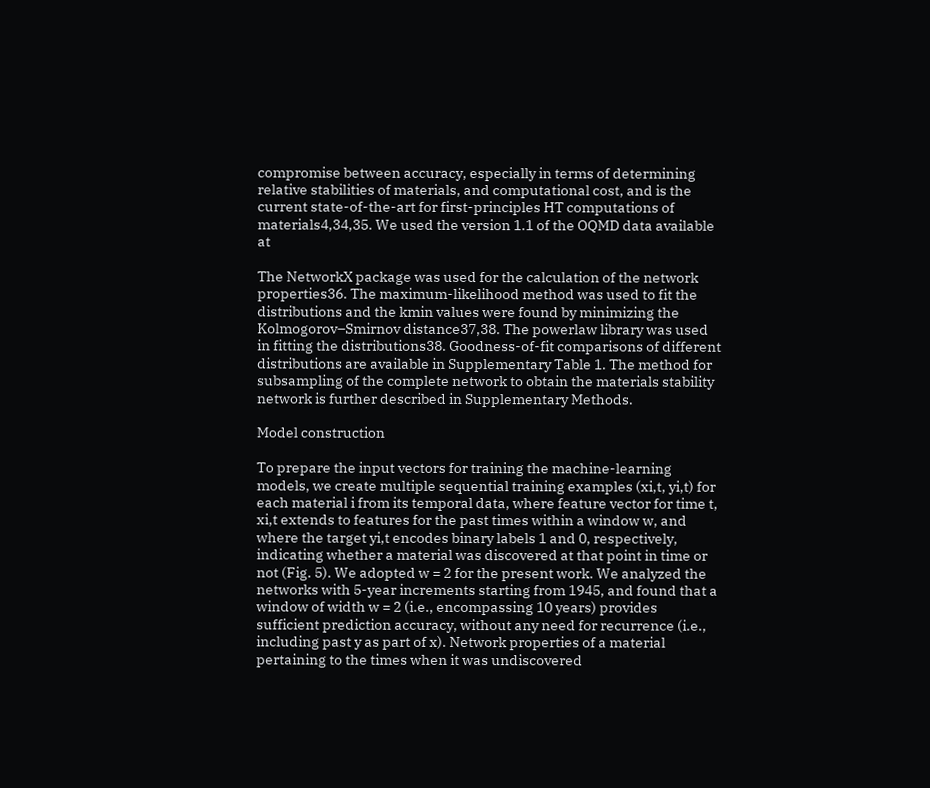compromise between accuracy, especially in terms of determining relative stabilities of materials, and computational cost, and is the current state-of-the-art for first-principles HT computations of materials4,34,35. We used the version 1.1 of the OQMD data available at

The NetworkX package was used for the calculation of the network properties36. The maximum-likelihood method was used to fit the distributions and the kmin values were found by minimizing the Kolmogorov–Smirnov distance37,38. The powerlaw library was used in fitting the distributions38. Goodness-of-fit comparisons of different distributions are available in Supplementary Table 1. The method for subsampling of the complete network to obtain the materials stability network is further described in Supplementary Methods.

Model construction

To prepare the input vectors for training the machine-learning models, we create multiple sequential training examples (xi,t, yi,t) for each material i from its temporal data, where feature vector for time t, xi,t extends to features for the past times within a window w, and where the target yi,t encodes binary labels 1 and 0, respectively, indicating whether a material was discovered at that point in time or not (Fig. 5). We adopted w = 2 for the present work. We analyzed the networks with 5-year increments starting from 1945, and found that a window of width w = 2 (i.e., encompassing 10 years) provides sufficient prediction accuracy, without any need for recurrence (i.e., including past y as part of x). Network properties of a material pertaining to the times when it was undiscovered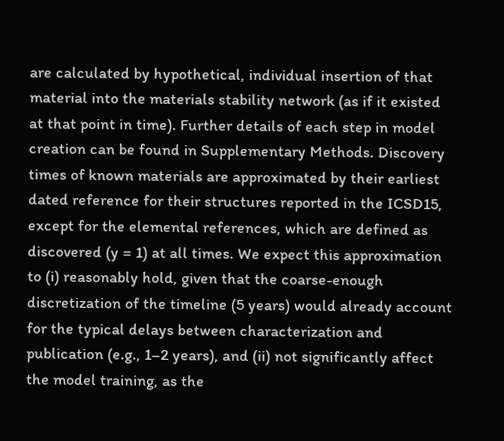are calculated by hypothetical, individual insertion of that material into the materials stability network (as if it existed at that point in time). Further details of each step in model creation can be found in Supplementary Methods. Discovery times of known materials are approximated by their earliest dated reference for their structures reported in the ICSD15, except for the elemental references, which are defined as discovered (y = 1) at all times. We expect this approximation to (i) reasonably hold, given that the coarse-enough discretization of the timeline (5 years) would already account for the typical delays between characterization and publication (e.g., 1–2 years), and (ii) not significantly affect the model training, as the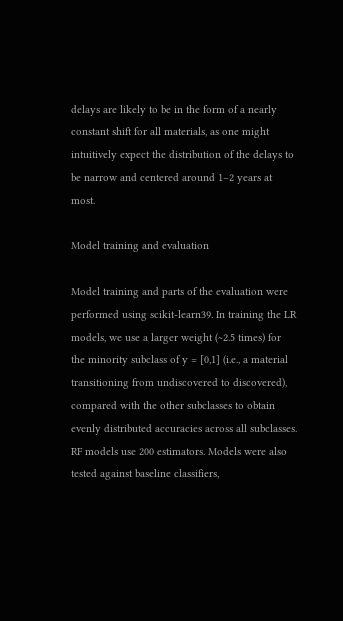delays are likely to be in the form of a nearly constant shift for all materials, as one might intuitively expect the distribution of the delays to be narrow and centered around 1–2 years at most.

Model training and evaluation

Model training and parts of the evaluation were performed using scikit-learn39. In training the LR models, we use a larger weight (~2.5 times) for the minority subclass of y = [0,1] (i.e., a material transitioning from undiscovered to discovered), compared with the other subclasses to obtain evenly distributed accuracies across all subclasses. RF models use 200 estimators. Models were also tested against baseline classifiers,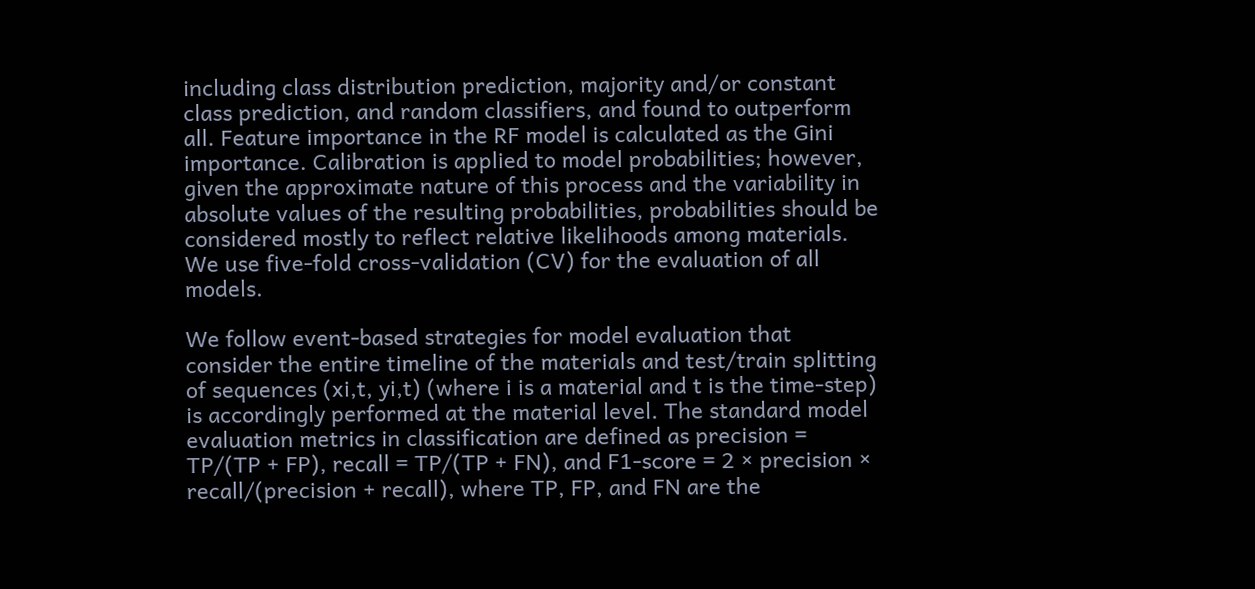including class distribution prediction, majority and/or constant class prediction, and random classifiers, and found to outperform all. Feature importance in the RF model is calculated as the Gini importance. Calibration is applied to model probabilities; however, given the approximate nature of this process and the variability in absolute values of the resulting probabilities, probabilities should be considered mostly to reflect relative likelihoods among materials. We use five-fold cross-validation (CV) for the evaluation of all models.

We follow event-based strategies for model evaluation that consider the entire timeline of the materials and test/train splitting of sequences (xi,t, yi,t) (where i is a material and t is the time-step) is accordingly performed at the material level. The standard model evaluation metrics in classification are defined as precision = TP/(TP + FP), recall = TP/(TP + FN), and F1-score = 2 × precision × recall/(precision + recall), where TP, FP, and FN are the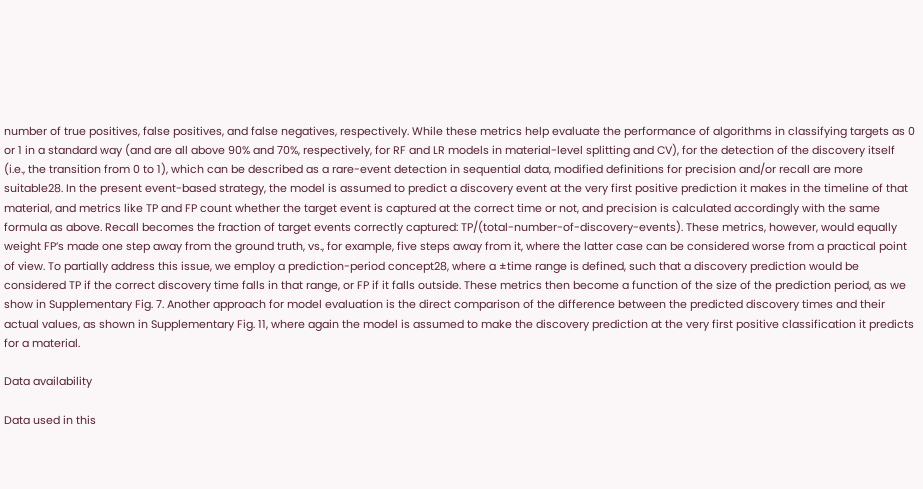number of true positives, false positives, and false negatives, respectively. While these metrics help evaluate the performance of algorithms in classifying targets as 0 or 1 in a standard way (and are all above 90% and 70%, respectively, for RF and LR models in material-level splitting and CV), for the detection of the discovery itself (i.e., the transition from 0 to 1), which can be described as a rare-event detection in sequential data, modified definitions for precision and/or recall are more suitable28. In the present event-based strategy, the model is assumed to predict a discovery event at the very first positive prediction it makes in the timeline of that material, and metrics like TP and FP count whether the target event is captured at the correct time or not, and precision is calculated accordingly with the same formula as above. Recall becomes the fraction of target events correctly captured: TP/(total-number-of-discovery-events). These metrics, however, would equally weight FP’s made one step away from the ground truth, vs., for example, five steps away from it, where the latter case can be considered worse from a practical point of view. To partially address this issue, we employ a prediction-period concept28, where a ±time range is defined, such that a discovery prediction would be considered TP if the correct discovery time falls in that range, or FP if it falls outside. These metrics then become a function of the size of the prediction period, as we show in Supplementary Fig. 7. Another approach for model evaluation is the direct comparison of the difference between the predicted discovery times and their actual values, as shown in Supplementary Fig. 11, where again the model is assumed to make the discovery prediction at the very first positive classification it predicts for a material.

Data availability

Data used in this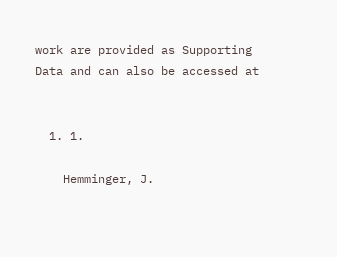work are provided as Supporting Data and can also be accessed at


  1. 1.

    Hemminger, J.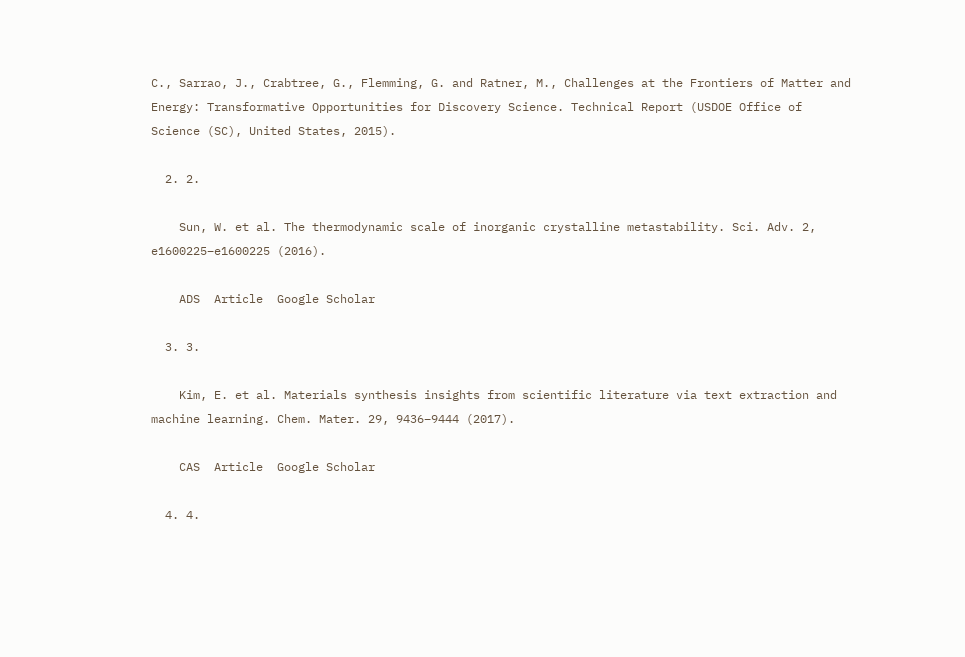C., Sarrao, J., Crabtree, G., Flemming, G. and Ratner, M., Challenges at the Frontiers of Matter and Energy: Transformative Opportunities for Discovery Science. Technical Report (USDOE Office of Science (SC), United States, 2015).

  2. 2.

    Sun, W. et al. The thermodynamic scale of inorganic crystalline metastability. Sci. Adv. 2, e1600225–e1600225 (2016).

    ADS  Article  Google Scholar

  3. 3.

    Kim, E. et al. Materials synthesis insights from scientific literature via text extraction and machine learning. Chem. Mater. 29, 9436–9444 (2017).

    CAS  Article  Google Scholar

  4. 4.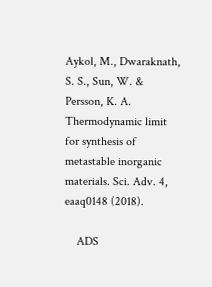Aykol, M., Dwaraknath, S. S., Sun, W. & Persson, K. A. Thermodynamic limit for synthesis of metastable inorganic materials. Sci. Adv. 4, eaaq0148 (2018).

    ADS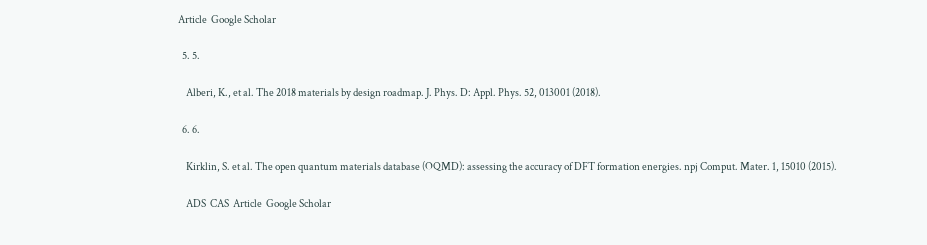Article  Google Scholar

  5. 5.

    Alberi, K., et al. The 2018 materials by design roadmap. J. Phys. D: Appl. Phys. 52, 013001 (2018).

  6. 6.

    Kirklin, S. et al. The open quantum materials database (OQMD): assessing the accuracy of DFT formation energies. npj Comput. Mater. 1, 15010 (2015).

    ADS  CAS  Article  Google Scholar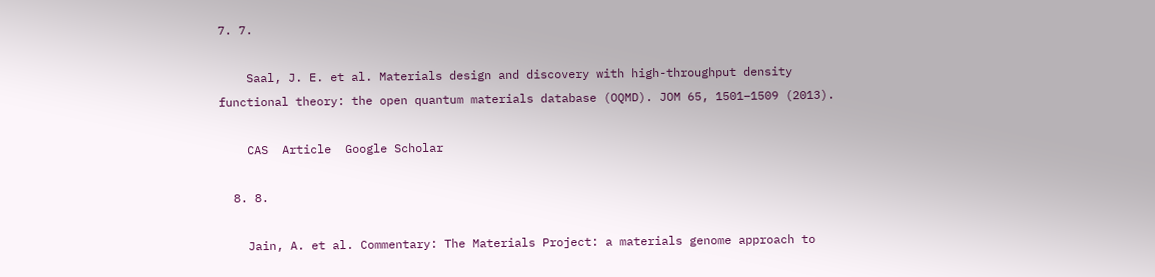7. 7.

    Saal, J. E. et al. Materials design and discovery with high-throughput density functional theory: the open quantum materials database (OQMD). JOM 65, 1501–1509 (2013).

    CAS  Article  Google Scholar

  8. 8.

    Jain, A. et al. Commentary: The Materials Project: a materials genome approach to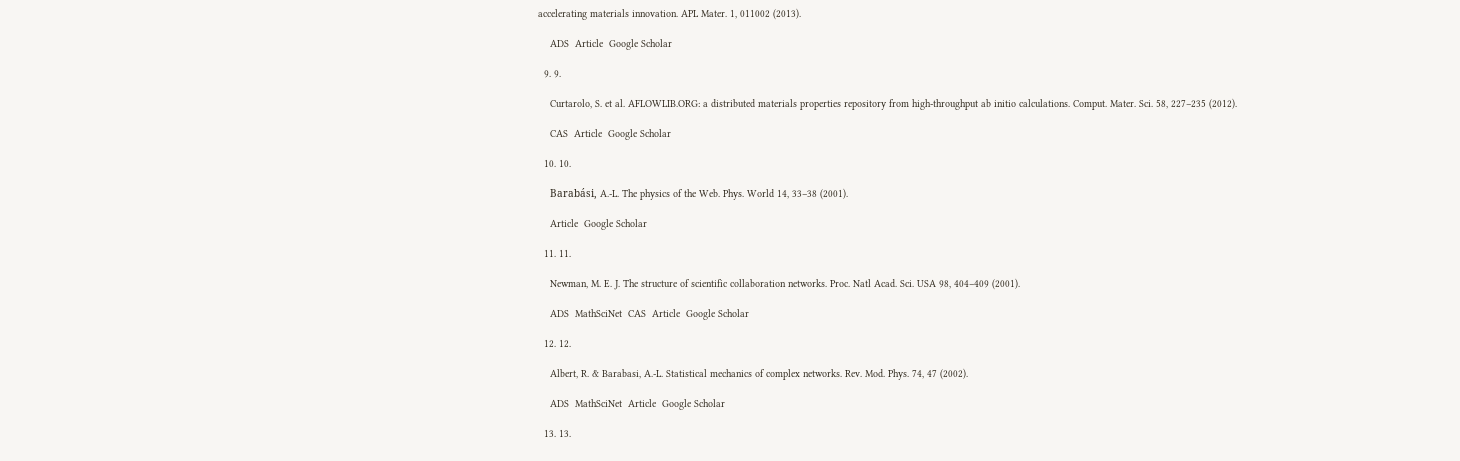accelerating materials innovation. APL Mater. 1, 011002 (2013).

    ADS  Article  Google Scholar

  9. 9.

    Curtarolo, S. et al. AFLOWLIB.ORG: a distributed materials properties repository from high-throughput ab initio calculations. Comput. Mater. Sci. 58, 227–235 (2012).

    CAS  Article  Google Scholar

  10. 10.

    Barabási, A.-L. The physics of the Web. Phys. World 14, 33–38 (2001).

    Article  Google Scholar

  11. 11.

    Newman, M. E. J. The structure of scientific collaboration networks. Proc. Natl Acad. Sci. USA 98, 404–409 (2001).

    ADS  MathSciNet  CAS  Article  Google Scholar

  12. 12.

    Albert, R. & Barabasi, A.-L. Statistical mechanics of complex networks. Rev. Mod. Phys. 74, 47 (2002).

    ADS  MathSciNet  Article  Google Scholar

  13. 13.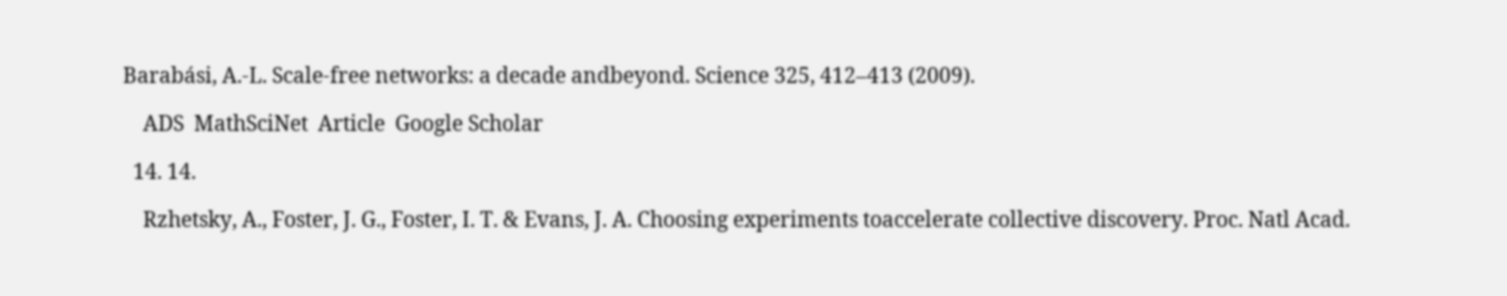Barabási, A.-L. Scale-free networks: a decade andbeyond. Science 325, 412–413 (2009).

    ADS  MathSciNet  Article  Google Scholar

  14. 14.

    Rzhetsky, A., Foster, J. G., Foster, I. T. & Evans, J. A. Choosing experiments toaccelerate collective discovery. Proc. Natl Acad.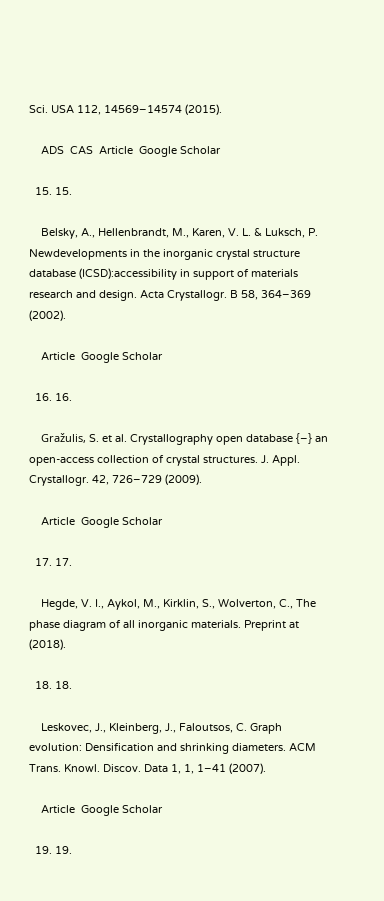Sci. USA 112, 14569–14574 (2015).

    ADS  CAS  Article  Google Scholar

  15. 15.

    Belsky, A., Hellenbrandt, M., Karen, V. L. & Luksch, P. Newdevelopments in the inorganic crystal structure database (ICSD):accessibility in support of materials research and design. Acta Crystallogr. B 58, 364–369 (2002).

    Article  Google Scholar

  16. 16.

    Gražulis, S. et al. Crystallography open database {–} an open-access collection of crystal structures. J. Appl. Crystallogr. 42, 726–729 (2009).

    Article  Google Scholar

  17. 17.

    Hegde, V. I., Aykol, M., Kirklin, S., Wolverton, C., The phase diagram of all inorganic materials. Preprint at (2018).

  18. 18.

    Leskovec, J., Kleinberg, J., Faloutsos, C. Graph evolution: Densification and shrinking diameters. ACM Trans. Knowl. Discov. Data 1, 1, 1–41 (2007).

    Article  Google Scholar

  19. 19.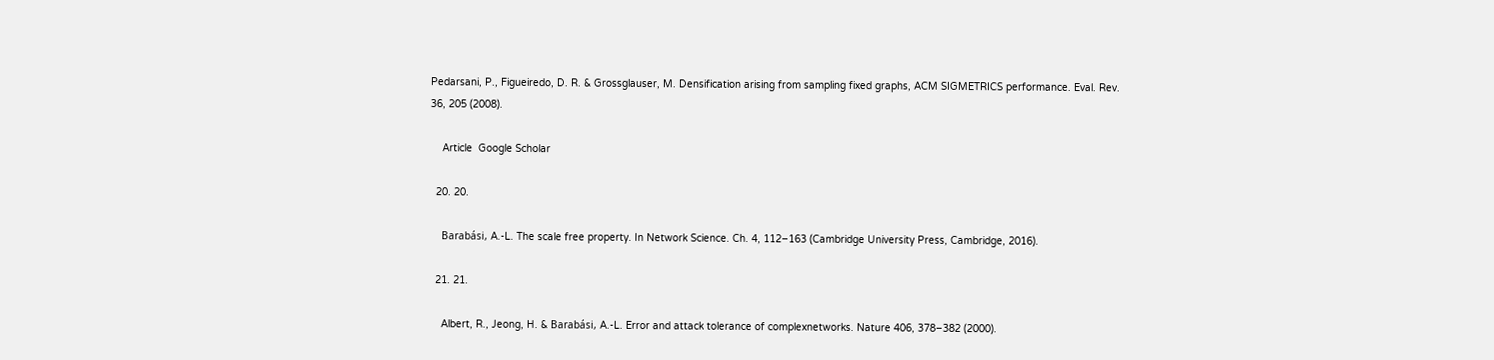Pedarsani, P., Figueiredo, D. R. & Grossglauser, M. Densification arising from sampling fixed graphs, ACM SIGMETRICS performance. Eval. Rev. 36, 205 (2008).

    Article  Google Scholar

  20. 20.

    Barabási, A.-L. The scale free property. In Network Science. Ch. 4, 112–163 (Cambridge University Press, Cambridge, 2016).

  21. 21.

    Albert, R., Jeong, H. & Barabási, A.-L. Error and attack tolerance of complexnetworks. Nature 406, 378–382 (2000).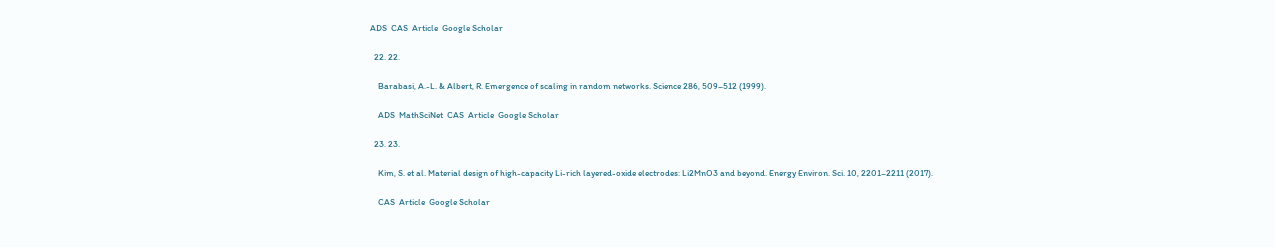ADS  CAS  Article  Google Scholar

  22. 22.

    Barabasi, A.-L. & Albert, R. Emergence of scaling in random networks. Science 286, 509–512 (1999).

    ADS  MathSciNet  CAS  Article  Google Scholar

  23. 23.

    Kim, S. et al. Material design of high-capacity Li-rich layered-oxide electrodes: Li2MnO3 and beyond. Energy Environ. Sci. 10, 2201–2211 (2017).

    CAS  Article  Google Scholar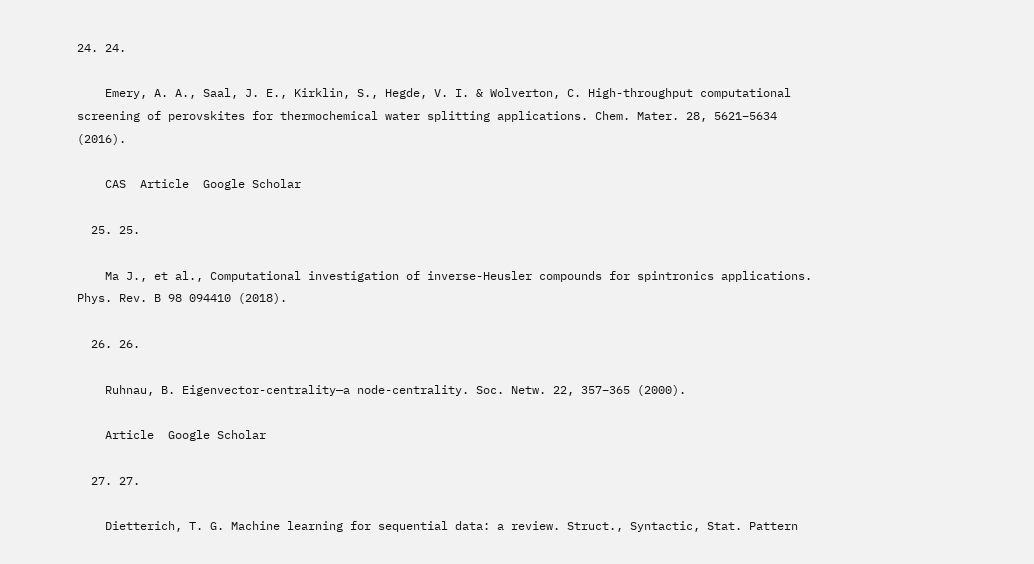24. 24.

    Emery, A. A., Saal, J. E., Kirklin, S., Hegde, V. I. & Wolverton, C. High-throughput computational screening of perovskites for thermochemical water splitting applications. Chem. Mater. 28, 5621–5634 (2016).

    CAS  Article  Google Scholar

  25. 25.

    Ma J., et al., Computational investigation of inverse-Heusler compounds for spintronics applications. Phys. Rev. B 98 094410 (2018).

  26. 26.

    Ruhnau, B. Eigenvector-centrality—a node-centrality. Soc. Netw. 22, 357–365 (2000).

    Article  Google Scholar

  27. 27.

    Dietterich, T. G. Machine learning for sequential data: a review. Struct., Syntactic, Stat. Pattern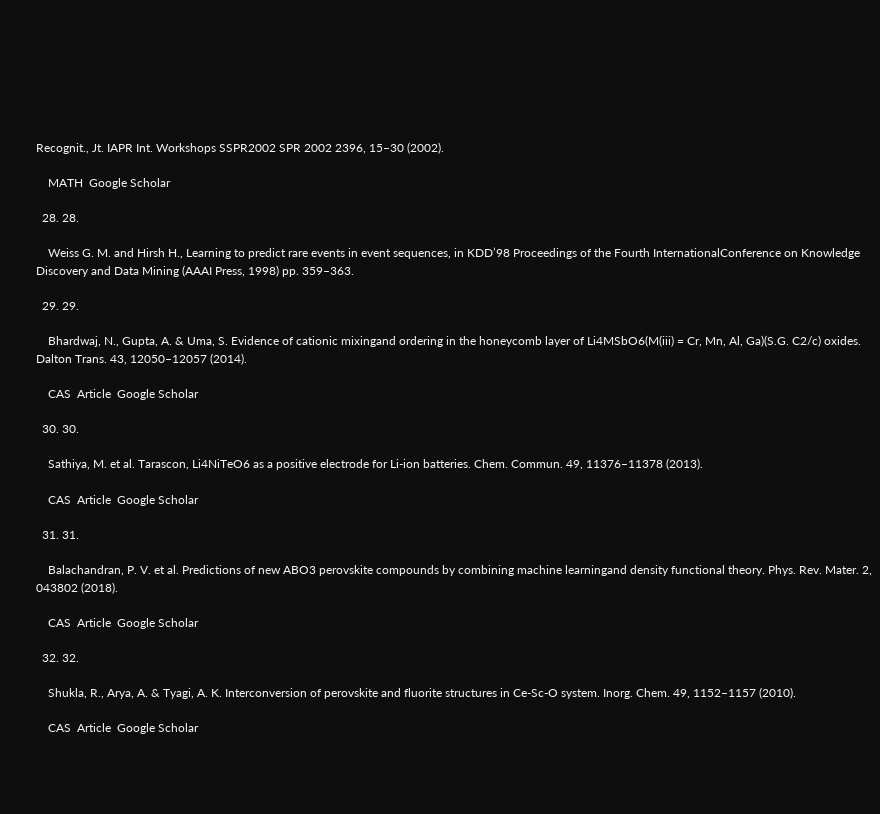Recognit., Jt. IAPR Int. Workshops SSPR2002 SPR 2002 2396, 15–30 (2002).

    MATH  Google Scholar

  28. 28.

    Weiss G. M. and Hirsh H., Learning to predict rare events in event sequences, in KDD’98 Proceedings of the Fourth InternationalConference on Knowledge Discovery and Data Mining (AAAI Press, 1998) pp. 359–363.

  29. 29.

    Bhardwaj, N., Gupta, A. & Uma, S. Evidence of cationic mixingand ordering in the honeycomb layer of Li4MSbO6(M(iii) = Cr, Mn, Al, Ga)(S.G. C2/c) oxides. Dalton Trans. 43, 12050–12057 (2014).

    CAS  Article  Google Scholar

  30. 30.

    Sathiya, M. et al. Tarascon, Li4NiTeO6 as a positive electrode for Li-ion batteries. Chem. Commun. 49, 11376–11378 (2013).

    CAS  Article  Google Scholar

  31. 31.

    Balachandran, P. V. et al. Predictions of new ABO3 perovskite compounds by combining machine learningand density functional theory. Phys. Rev. Mater. 2, 043802 (2018).

    CAS  Article  Google Scholar

  32. 32.

    Shukla, R., Arya, A. & Tyagi, A. K. Interconversion of perovskite and fluorite structures in Ce-Sc-O system. Inorg. Chem. 49, 1152–1157 (2010).

    CAS  Article  Google Scholar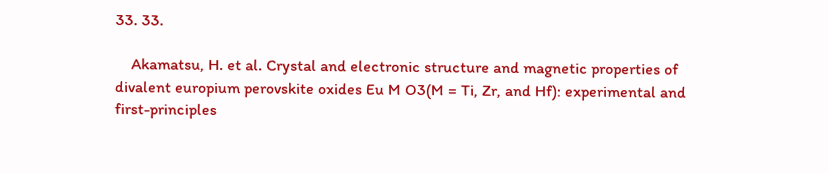33. 33.

    Akamatsu, H. et al. Crystal and electronic structure and magnetic properties of divalent europium perovskite oxides Eu M O3(M = Ti, Zr, and Hf): experimental and first-principles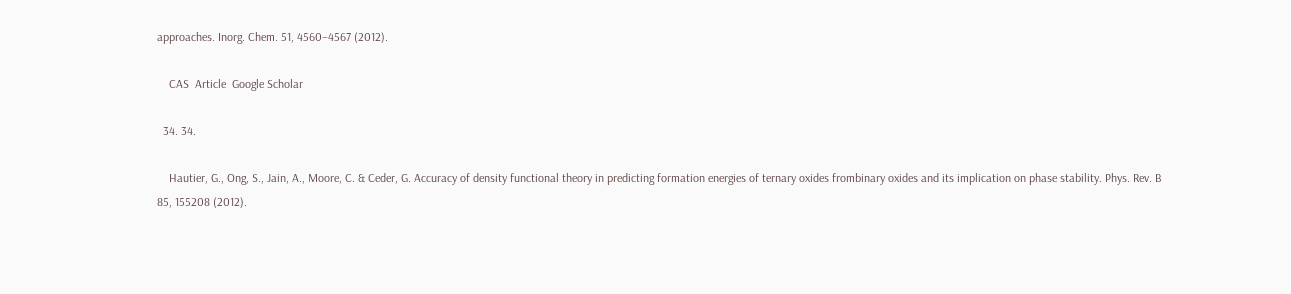approaches. Inorg. Chem. 51, 4560–4567 (2012).

    CAS  Article  Google Scholar

  34. 34.

    Hautier, G., Ong, S., Jain, A., Moore, C. & Ceder, G. Accuracy of density functional theory in predicting formation energies of ternary oxides frombinary oxides and its implication on phase stability. Phys. Rev. B 85, 155208 (2012).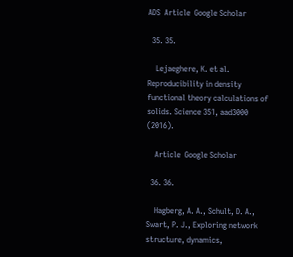ADS  Article  Google Scholar

  35. 35.

    Lejaeghere, K. et al. Reproducibility in density functional theory calculations of solids. Science 351, aad3000 (2016).

    Article  Google Scholar

  36. 36.

    Hagberg, A. A., Schult, D. A., Swart, P. J., Exploring network structure, dynamics,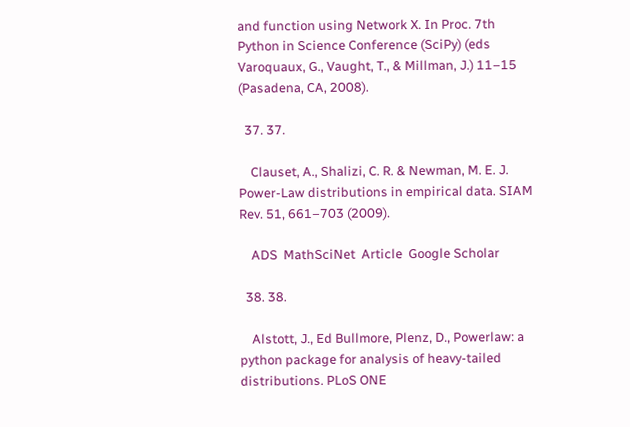and function using Network X. In Proc. 7th Python in Science Conference (SciPy) (eds Varoquaux, G., Vaught, T., & Millman, J.) 11–15 (Pasadena, CA, 2008).

  37. 37.

    Clauset, A., Shalizi, C. R. & Newman, M. E. J. Power-Law distributions in empirical data. SIAM Rev. 51, 661–703 (2009).

    ADS  MathSciNet  Article  Google Scholar

  38. 38.

    Alstott, J., Ed Bullmore, Plenz, D., Powerlaw: a python package for analysis of heavy-tailed distributions. PLoS ONE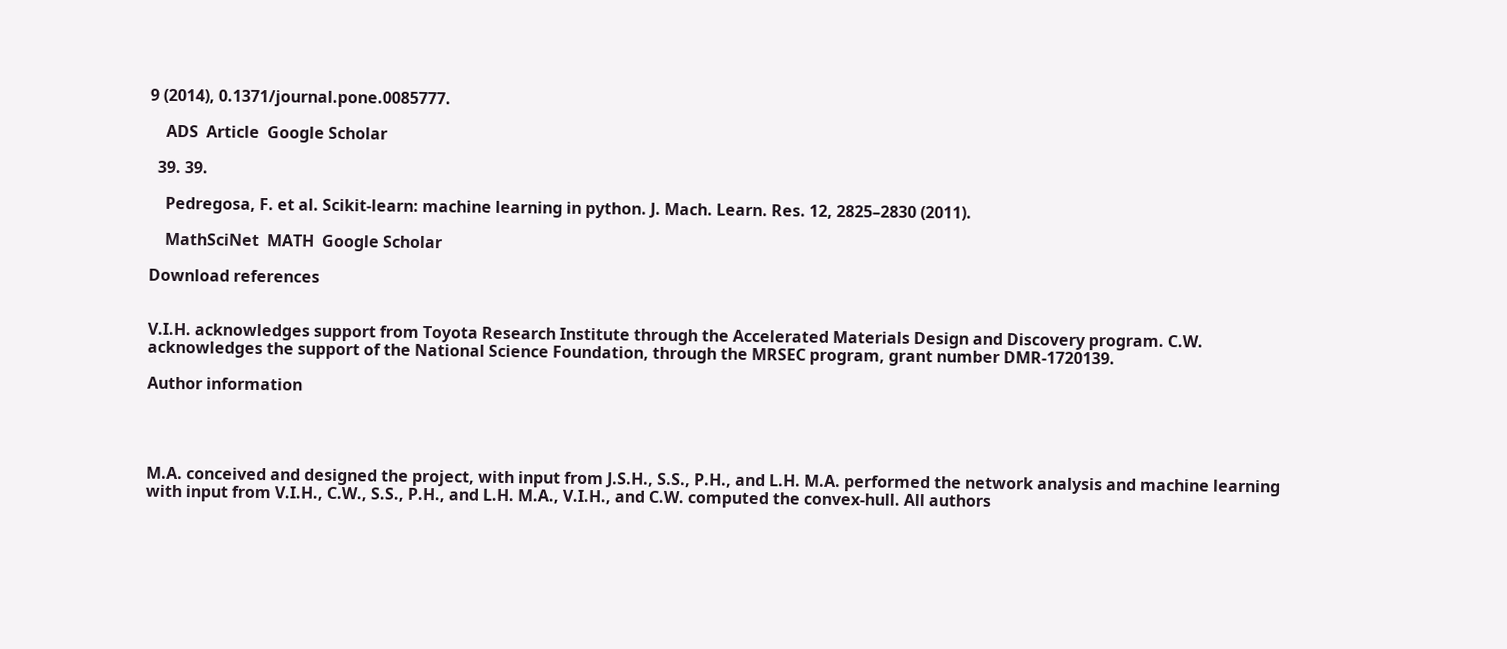9 (2014), 0.1371/journal.pone.0085777.

    ADS  Article  Google Scholar

  39. 39.

    Pedregosa, F. et al. Scikit-learn: machine learning in python. J. Mach. Learn. Res. 12, 2825–2830 (2011).

    MathSciNet  MATH  Google Scholar

Download references


V.I.H. acknowledges support from Toyota Research Institute through the Accelerated Materials Design and Discovery program. C.W. acknowledges the support of the National Science Foundation, through the MRSEC program, grant number DMR-1720139.

Author information




M.A. conceived and designed the project, with input from J.S.H., S.S., P.H., and L.H. M.A. performed the network analysis and machine learning with input from V.I.H., C.W., S.S., P.H., and L.H. M.A., V.I.H., and C.W. computed the convex-hull. All authors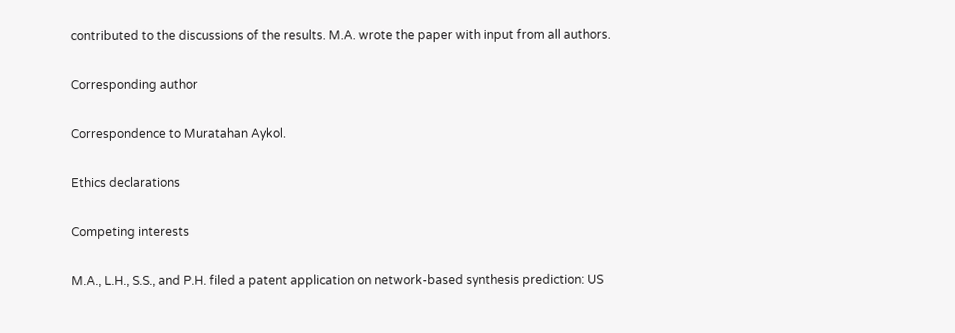contributed to the discussions of the results. M.A. wrote the paper with input from all authors.

Corresponding author

Correspondence to Muratahan Aykol.

Ethics declarations

Competing interests

M.A., L.H., S.S., and P.H. filed a patent application on network-based synthesis prediction: US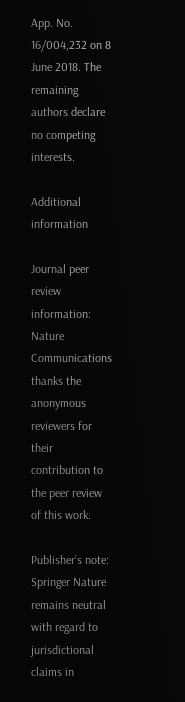App. No. 16/004,232 on 8 June 2018. The remaining authors declare no competing interests.

Additional information

Journal peer review information: Nature Communications thanks the anonymous reviewers for their contribution to the peer review of this work.

Publisher’s note: Springer Nature remains neutral with regard to jurisdictional claims in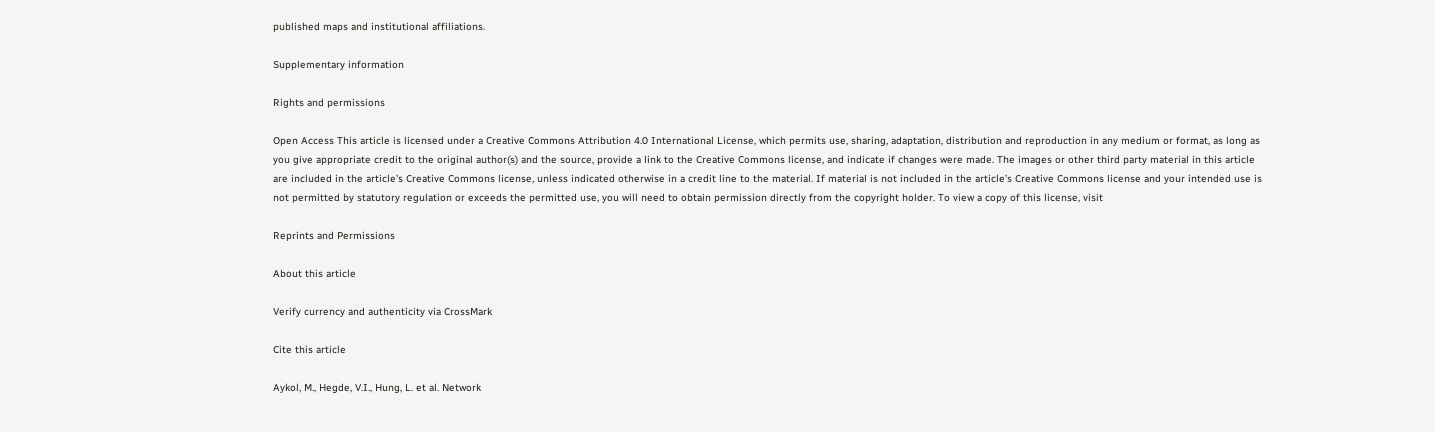published maps and institutional affiliations.

Supplementary information

Rights and permissions

Open Access This article is licensed under a Creative Commons Attribution 4.0 International License, which permits use, sharing, adaptation, distribution and reproduction in any medium or format, as long as you give appropriate credit to the original author(s) and the source, provide a link to the Creative Commons license, and indicate if changes were made. The images or other third party material in this article are included in the article’s Creative Commons license, unless indicated otherwise in a credit line to the material. If material is not included in the article’s Creative Commons license and your intended use is not permitted by statutory regulation or exceeds the permitted use, you will need to obtain permission directly from the copyright holder. To view a copy of this license, visit

Reprints and Permissions

About this article

Verify currency and authenticity via CrossMark

Cite this article

Aykol, M., Hegde, V.I., Hung, L. et al. Network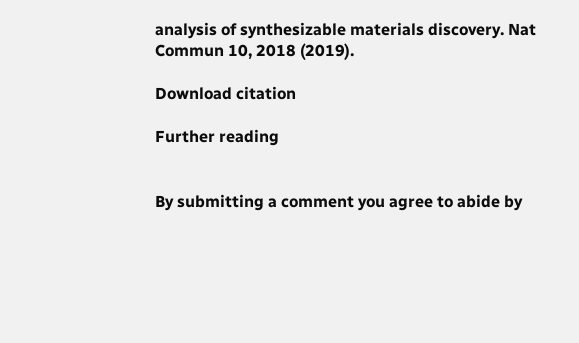analysis of synthesizable materials discovery. Nat Commun 10, 2018 (2019).

Download citation

Further reading


By submitting a comment you agree to abide by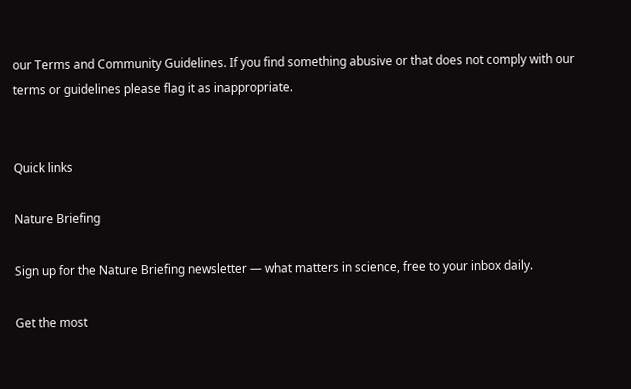our Terms and Community Guidelines. If you find something abusive or that does not comply with our terms or guidelines please flag it as inappropriate.


Quick links

Nature Briefing

Sign up for the Nature Briefing newsletter — what matters in science, free to your inbox daily.

Get the most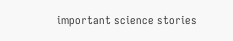important science stories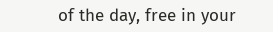of the day, free in your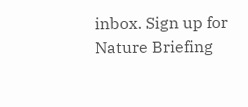inbox. Sign up for Nature Briefing